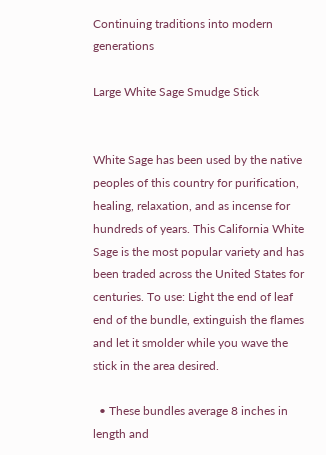Continuing traditions into modern generations

Large White Sage Smudge Stick


White Sage has been used by the native peoples of this country for purification, healing, relaxation, and as incense for hundreds of years. This California White Sage is the most popular variety and has been traded across the United States for centuries. To use: Light the end of leaf end of the bundle, extinguish the flames and let it smolder while you wave the stick in the area desired.

  • These bundles average 8 inches in length and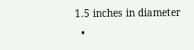1.5 inches in diameter
  •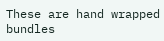These are hand wrapped bundles